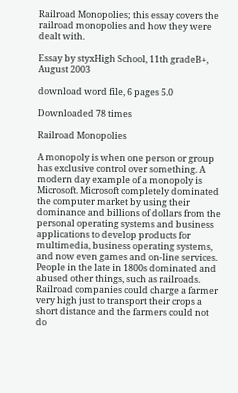Railroad Monopolies; this essay covers the railroad monopolies and how they were dealt with.

Essay by styxHigh School, 11th gradeB+, August 2003

download word file, 6 pages 5.0

Downloaded 78 times

Railroad Monopolies

A monopoly is when one person or group has exclusive control over something. A modern day example of a monopoly is Microsoft. Microsoft completely dominated the computer market by using their dominance and billions of dollars from the personal operating systems and business applications to develop products for multimedia, business operating systems, and now even games and on-line services. People in the late in 1800s dominated and abused other things, such as railroads. Railroad companies could charge a farmer very high just to transport their crops a short distance and the farmers could not do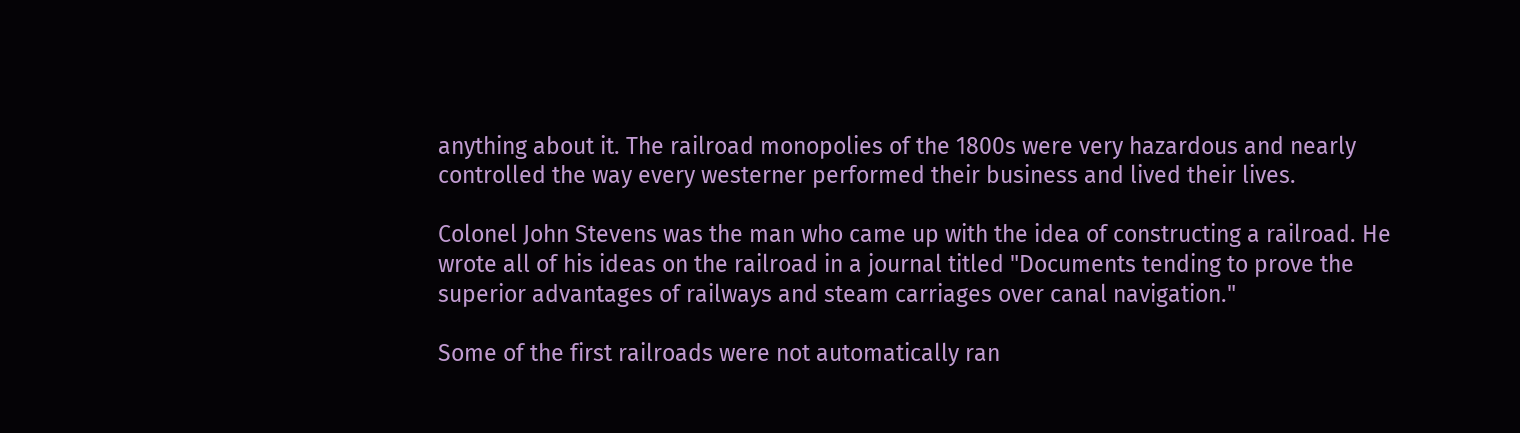anything about it. The railroad monopolies of the 1800s were very hazardous and nearly controlled the way every westerner performed their business and lived their lives.

Colonel John Stevens was the man who came up with the idea of constructing a railroad. He wrote all of his ideas on the railroad in a journal titled "Documents tending to prove the superior advantages of railways and steam carriages over canal navigation."

Some of the first railroads were not automatically ran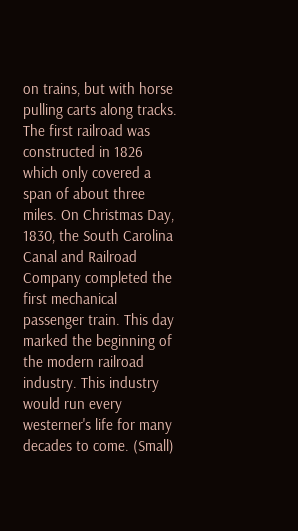on trains, but with horse pulling carts along tracks. The first railroad was constructed in 1826 which only covered a span of about three miles. On Christmas Day, 1830, the South Carolina Canal and Railroad Company completed the first mechanical passenger train. This day marked the beginning of the modern railroad industry. This industry would run every westerner's life for many decades to come. (Small)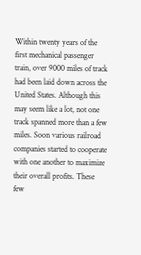Within twenty years of the first mechanical passenger train, over 9000 miles of track had been laid down across the United States. Although this may seem like a lot, not one track spanned more than a few miles. Soon various railroad companies started to cooperate with one another to maximize their overall profits. These few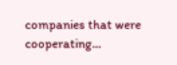companies that were cooperating...